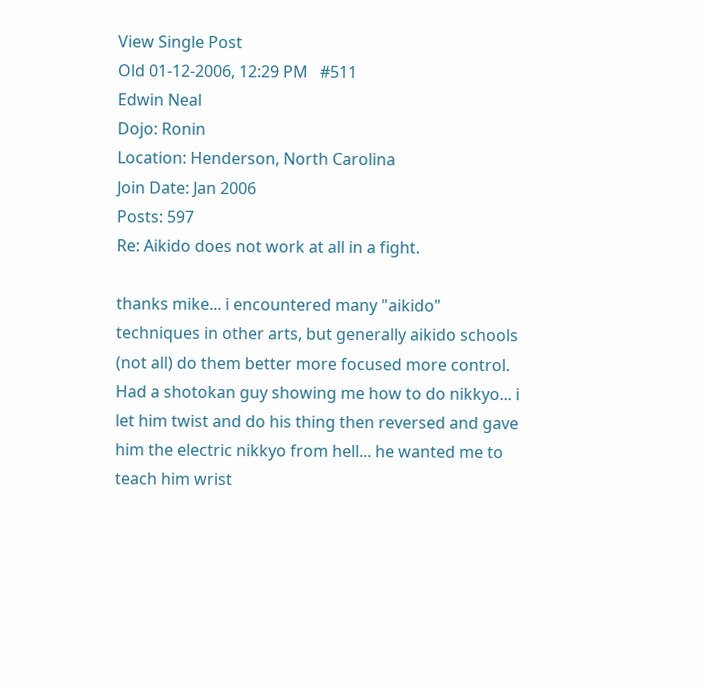View Single Post
Old 01-12-2006, 12:29 PM   #511
Edwin Neal
Dojo: Ronin
Location: Henderson, North Carolina
Join Date: Jan 2006
Posts: 597
Re: Aikido does not work at all in a fight.

thanks mike... i encountered many "aikido" techniques in other arts, but generally aikido schools (not all) do them better more focused more control. Had a shotokan guy showing me how to do nikkyo... i let him twist and do his thing then reversed and gave him the electric nikkyo from hell... he wanted me to teach him wrist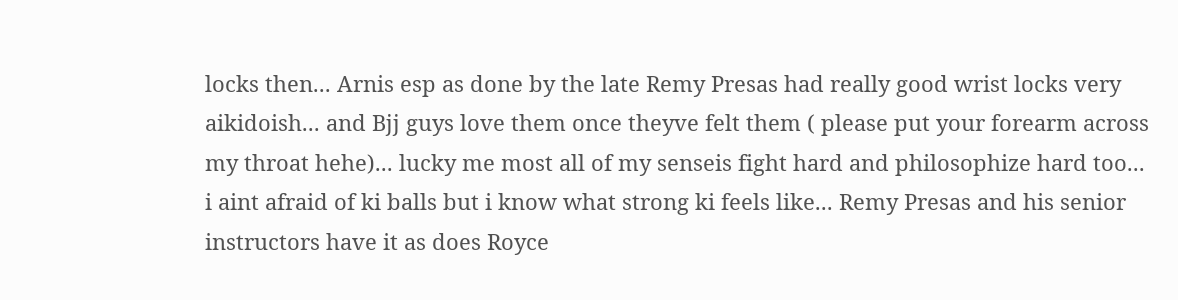locks then... Arnis esp as done by the late Remy Presas had really good wrist locks very aikidoish... and Bjj guys love them once theyve felt them ( please put your forearm across my throat hehe)... lucky me most all of my senseis fight hard and philosophize hard too... i aint afraid of ki balls but i know what strong ki feels like... Remy Presas and his senior instructors have it as does Royce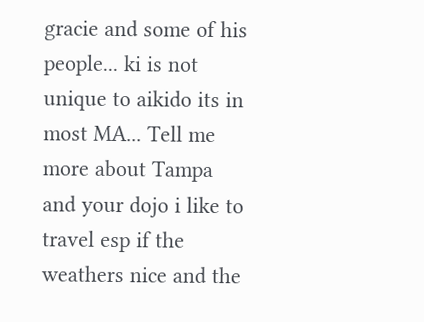gracie and some of his people... ki is not unique to aikido its in most MA... Tell me more about Tampa and your dojo i like to travel esp if the weathers nice and the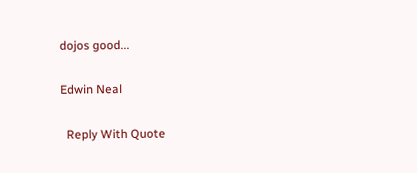dojos good...

Edwin Neal

  Reply With Quote